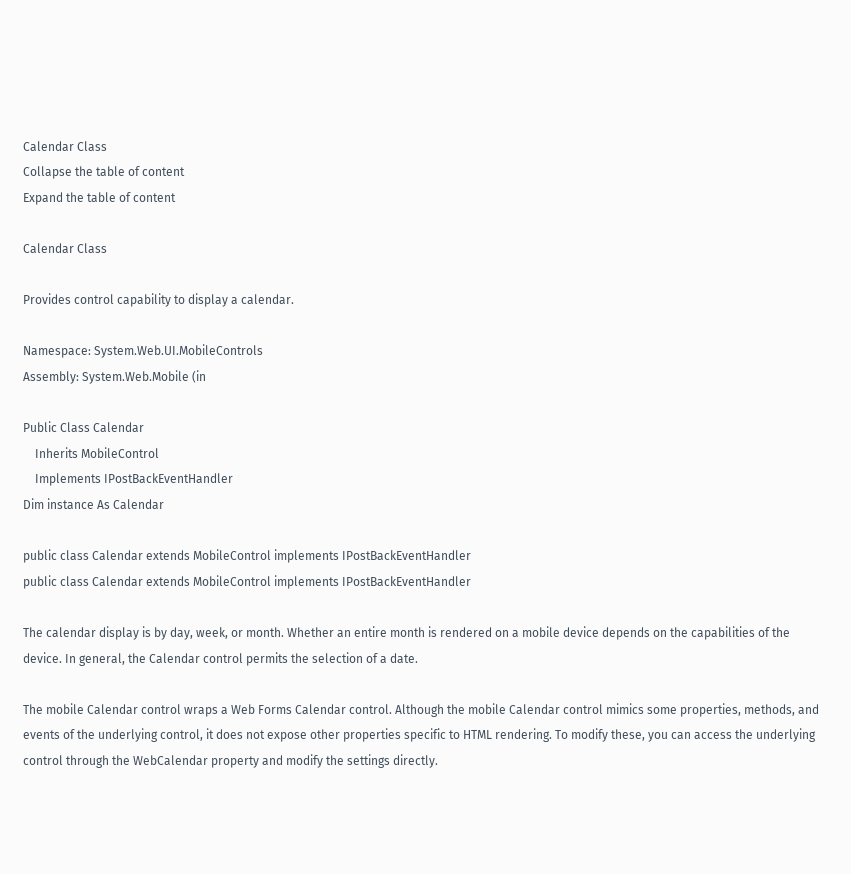Calendar Class
Collapse the table of content
Expand the table of content

Calendar Class

Provides control capability to display a calendar.

Namespace: System.Web.UI.MobileControls
Assembly: System.Web.Mobile (in

Public Class Calendar
    Inherits MobileControl
    Implements IPostBackEventHandler
Dim instance As Calendar

public class Calendar extends MobileControl implements IPostBackEventHandler
public class Calendar extends MobileControl implements IPostBackEventHandler

The calendar display is by day, week, or month. Whether an entire month is rendered on a mobile device depends on the capabilities of the device. In general, the Calendar control permits the selection of a date.

The mobile Calendar control wraps a Web Forms Calendar control. Although the mobile Calendar control mimics some properties, methods, and events of the underlying control, it does not expose other properties specific to HTML rendering. To modify these, you can access the underlying control through the WebCalendar property and modify the settings directly.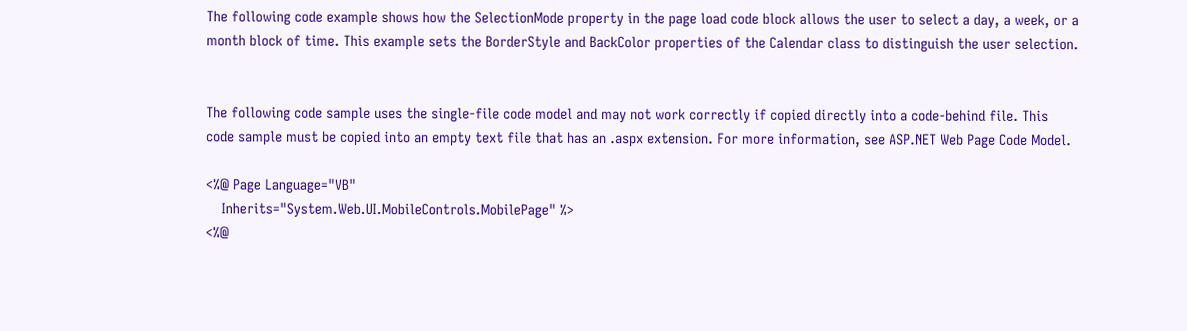The following code example shows how the SelectionMode property in the page load code block allows the user to select a day, a week, or a month block of time. This example sets the BorderStyle and BackColor properties of the Calendar class to distinguish the user selection.


The following code sample uses the single-file code model and may not work correctly if copied directly into a code-behind file. This code sample must be copied into an empty text file that has an .aspx extension. For more information, see ASP.NET Web Page Code Model.

<%@ Page Language="VB"
    Inherits="System.Web.UI.MobileControls.MobilePage" %>
<%@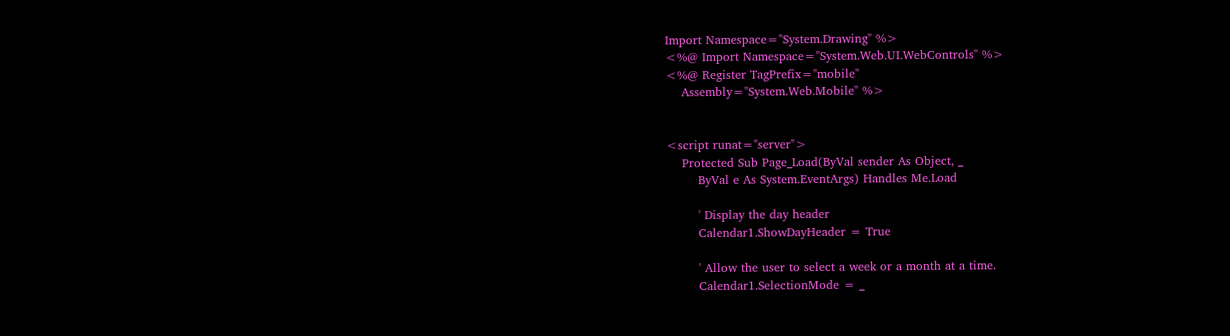Import Namespace="System.Drawing" %>
<%@ Import Namespace="System.Web.UI.WebControls" %>
<%@ Register TagPrefix="mobile"
    Assembly="System.Web.Mobile" %>


<script runat="server">
    Protected Sub Page_Load(ByVal sender As Object, _
        ByVal e As System.EventArgs) Handles Me.Load

        ' Display the day header
        Calendar1.ShowDayHeader = True

        ' Allow the user to select a week or a month at a time.
        Calendar1.SelectionMode = _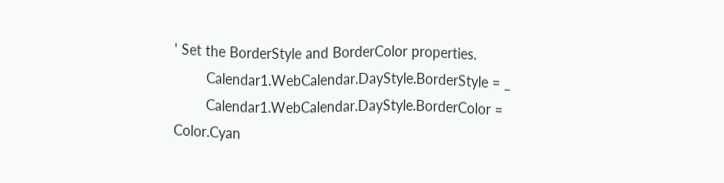' Set the BorderStyle and BorderColor properties.
        Calendar1.WebCalendar.DayStyle.BorderStyle = _
        Calendar1.WebCalendar.DayStyle.BorderColor = Color.Cyan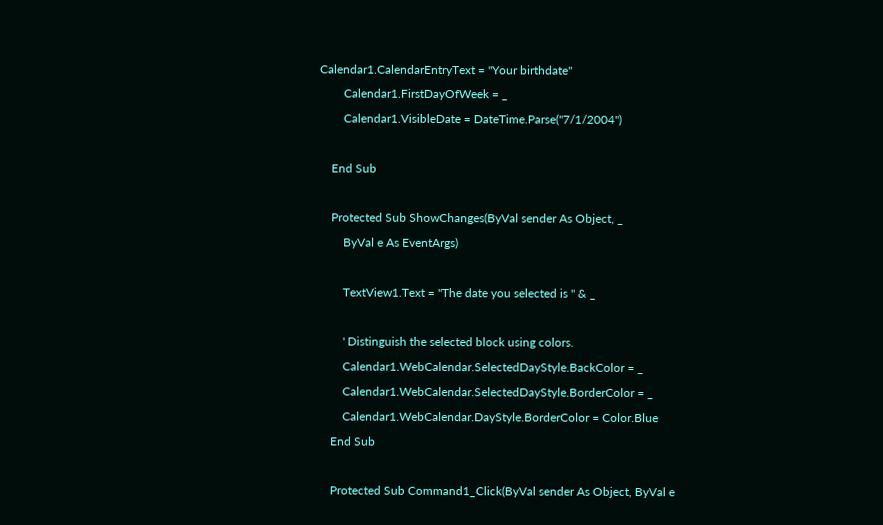Calendar1.CalendarEntryText = "Your birthdate"
        Calendar1.FirstDayOfWeek = _
        Calendar1.VisibleDate = DateTime.Parse("7/1/2004")

    End Sub

    Protected Sub ShowChanges(ByVal sender As Object, _
        ByVal e As EventArgs)

        TextView1.Text = "The date you selected is " & _

        ' Distinguish the selected block using colors.
        Calendar1.WebCalendar.SelectedDayStyle.BackColor = _
        Calendar1.WebCalendar.SelectedDayStyle.BorderColor = _
        Calendar1.WebCalendar.DayStyle.BorderColor = Color.Blue
    End Sub

    Protected Sub Command1_Click(ByVal sender As Object, ByVal e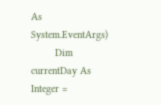As System.EventArgs)
        Dim currentDay As Integer =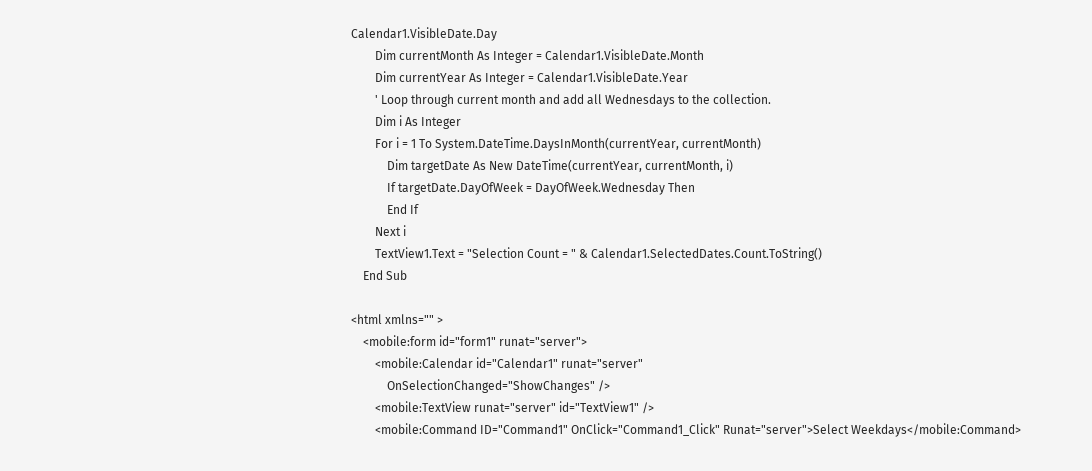Calendar1.VisibleDate.Day
        Dim currentMonth As Integer = Calendar1.VisibleDate.Month
        Dim currentYear As Integer = Calendar1.VisibleDate.Year
        ' Loop through current month and add all Wednesdays to the collection.
        Dim i As Integer
        For i = 1 To System.DateTime.DaysInMonth(currentYear, currentMonth)
            Dim targetDate As New DateTime(currentYear, currentMonth, i)
            If targetDate.DayOfWeek = DayOfWeek.Wednesday Then
            End If
        Next i
        TextView1.Text = "Selection Count = " & Calendar1.SelectedDates.Count.ToString()
    End Sub

<html xmlns="" >
    <mobile:form id="form1" runat="server">
        <mobile:Calendar id="Calendar1" runat="server"
            OnSelectionChanged="ShowChanges" />
        <mobile:TextView runat="server" id="TextView1" />
        <mobile:Command ID="Command1" OnClick="Command1_Click" Runat="server">Select Weekdays</mobile:Command>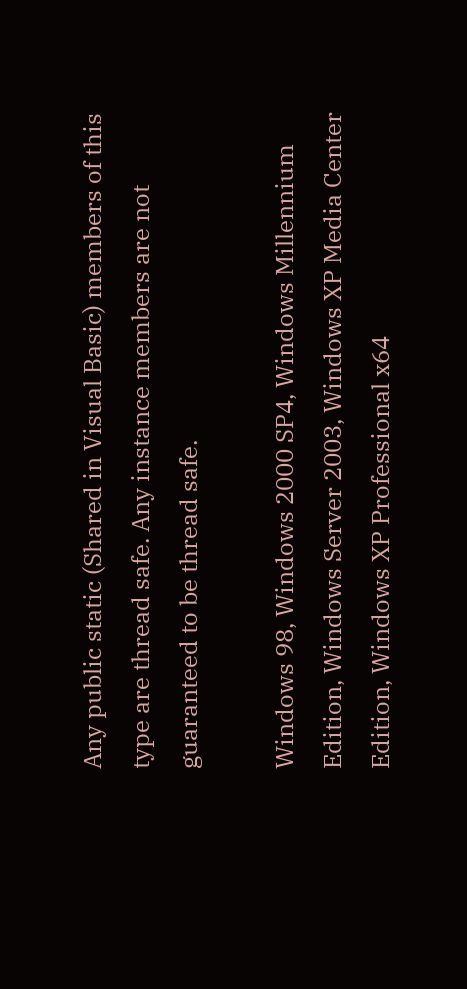Any public static (Shared in Visual Basic) members of this type are thread safe. Any instance members are not guaranteed to be thread safe.

Windows 98, Windows 2000 SP4, Windows Millennium Edition, Windows Server 2003, Windows XP Media Center Edition, Windows XP Professional x64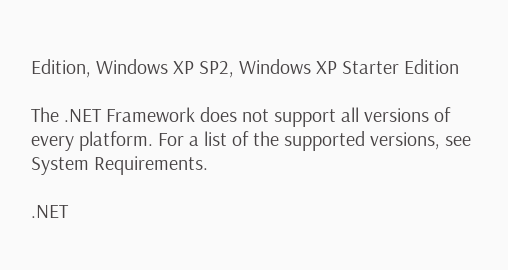Edition, Windows XP SP2, Windows XP Starter Edition

The .NET Framework does not support all versions of every platform. For a list of the supported versions, see System Requirements.

.NET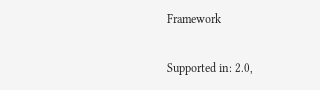Framework

Supported in: 2.0,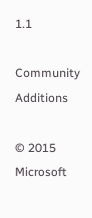1.1

Community Additions

© 2015 Microsoft